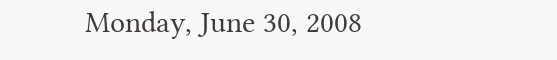Monday, June 30, 2008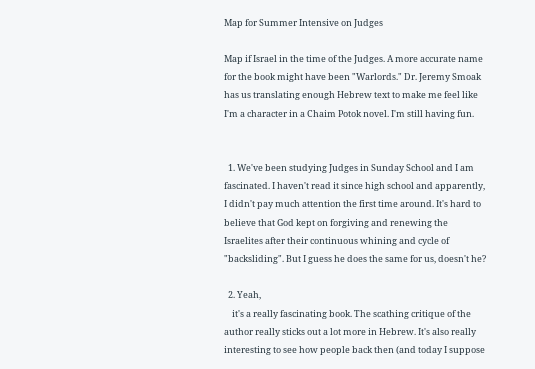Map for Summer Intensive on Judges

Map if Israel in the time of the Judges. A more accurate name for the book might have been "Warlords." Dr. Jeremy Smoak has us translating enough Hebrew text to make me feel like I'm a character in a Chaim Potok novel. I'm still having fun.


  1. We've been studying Judges in Sunday School and I am fascinated. I haven't read it since high school and apparently, I didn't pay much attention the first time around. It's hard to believe that God kept on forgiving and renewing the Israelites after their continuous whining and cycle of "backsliding". But I guess he does the same for us, doesn't he?

  2. Yeah,
    it's a really fascinating book. The scathing critique of the author really sticks out a lot more in Hebrew. It's also really interesting to see how people back then (and today I suppose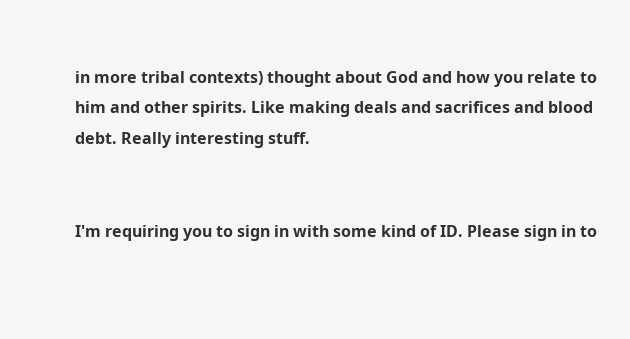in more tribal contexts) thought about God and how you relate to him and other spirits. Like making deals and sacrifices and blood debt. Really interesting stuff.


I'm requiring you to sign in with some kind of ID. Please sign in to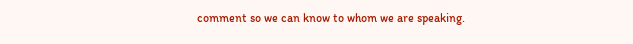comment so we can know to whom we are speaking.